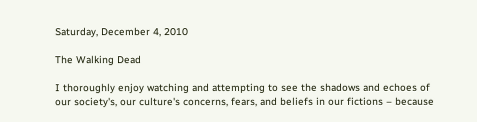Saturday, December 4, 2010

The Walking Dead

I thoroughly enjoy watching and attempting to see the shadows and echoes of our society's, our culture's concerns, fears, and beliefs in our fictions – because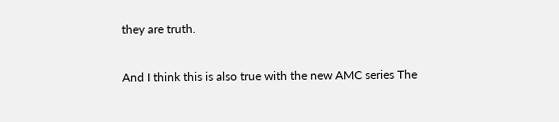they are truth.

And I think this is also true with the new AMC series The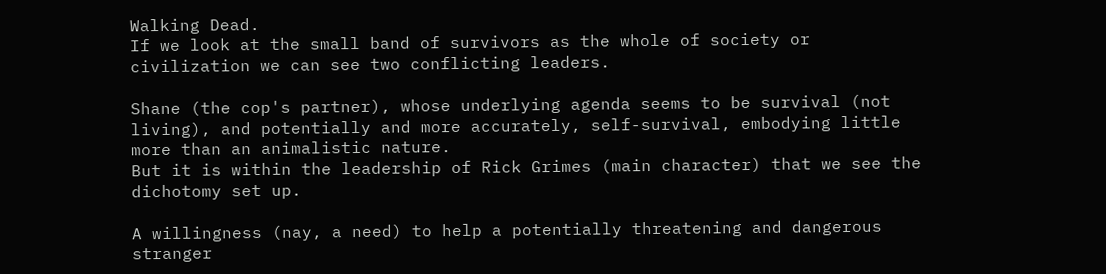Walking Dead.
If we look at the small band of survivors as the whole of society or civilization we can see two conflicting leaders.

Shane (the cop's partner), whose underlying agenda seems to be survival (not living), and potentially and more accurately, self-survival, embodying little more than an animalistic nature.
But it is within the leadership of Rick Grimes (main character) that we see the dichotomy set up.

A willingness (nay, a need) to help a potentially threatening and dangerous stranger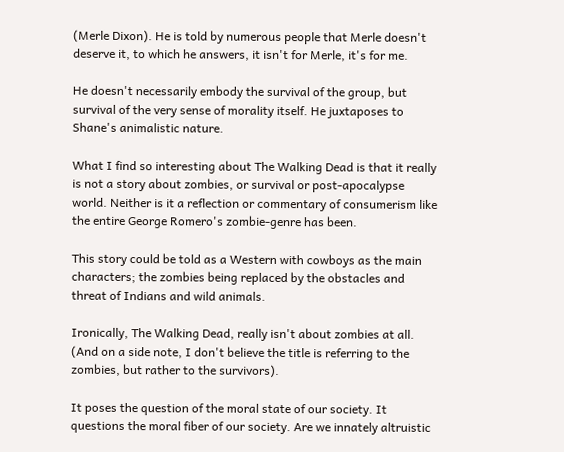(Merle Dixon). He is told by numerous people that Merle doesn't deserve it, to which he answers, it isn't for Merle, it's for me.

He doesn't necessarily embody the survival of the group, but survival of the very sense of morality itself. He juxtaposes to Shane's animalistic nature.

What I find so interesting about The Walking Dead is that it really is not a story about zombies, or survival or post-apocalypse world. Neither is it a reflection or commentary of consumerism like the entire George Romero's zombie-genre has been.

This story could be told as a Western with cowboys as the main characters; the zombies being replaced by the obstacles and threat of Indians and wild animals.

Ironically, The Walking Dead, really isn't about zombies at all. (And on a side note, I don't believe the title is referring to the zombies, but rather to the survivors).

It poses the question of the moral state of our society. It questions the moral fiber of our society. Are we innately altruistic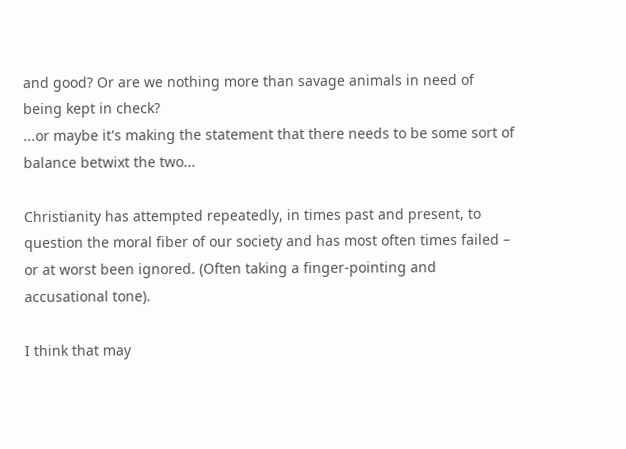and good? Or are we nothing more than savage animals in need of being kept in check?
...or maybe it's making the statement that there needs to be some sort of balance betwixt the two...

Christianity has attempted repeatedly, in times past and present, to question the moral fiber of our society and has most often times failed – or at worst been ignored. (Often taking a finger-pointing and accusational tone).

I think that may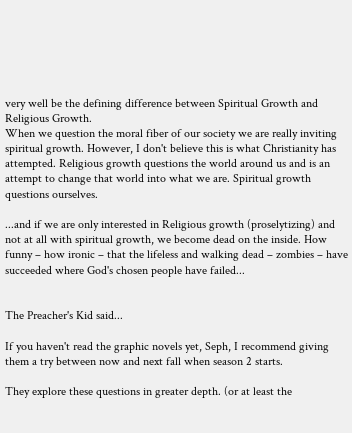very well be the defining difference between Spiritual Growth and Religious Growth.
When we question the moral fiber of our society we are really inviting spiritual growth. However, I don't believe this is what Christianity has attempted. Religious growth questions the world around us and is an attempt to change that world into what we are. Spiritual growth questions ourselves.

...and if we are only interested in Religious growth (proselytizing) and not at all with spiritual growth, we become dead on the inside. How funny – how ironic – that the lifeless and walking dead – zombies – have succeeded where God's chosen people have failed...


The Preacher's Kid said...

If you haven't read the graphic novels yet, Seph, I recommend giving them a try between now and next fall when season 2 starts.

They explore these questions in greater depth. (or at least the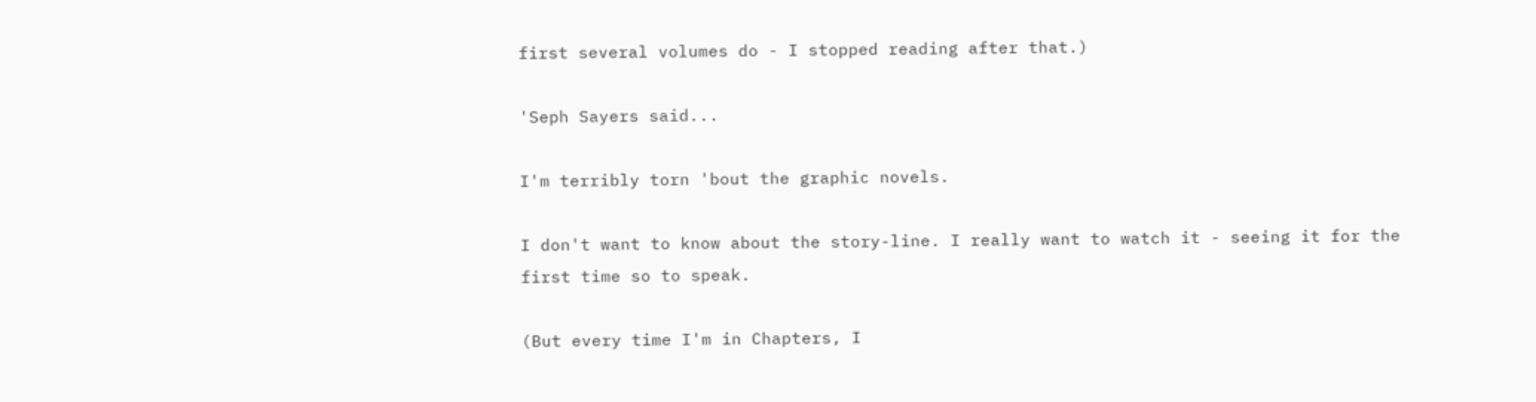first several volumes do - I stopped reading after that.)

'Seph Sayers said...

I'm terribly torn 'bout the graphic novels.

I don't want to know about the story-line. I really want to watch it - seeing it for the first time so to speak.

(But every time I'm in Chapters, I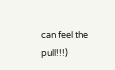can feel the pull!!!)